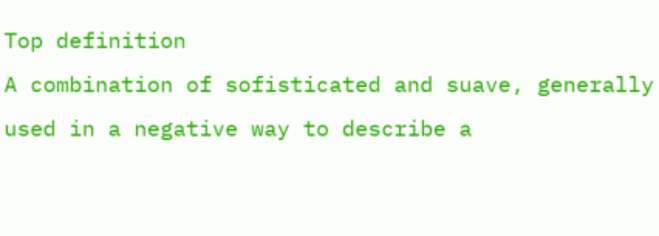Top definition
A combination of sofisticated and suave, generally used in a negative way to describe a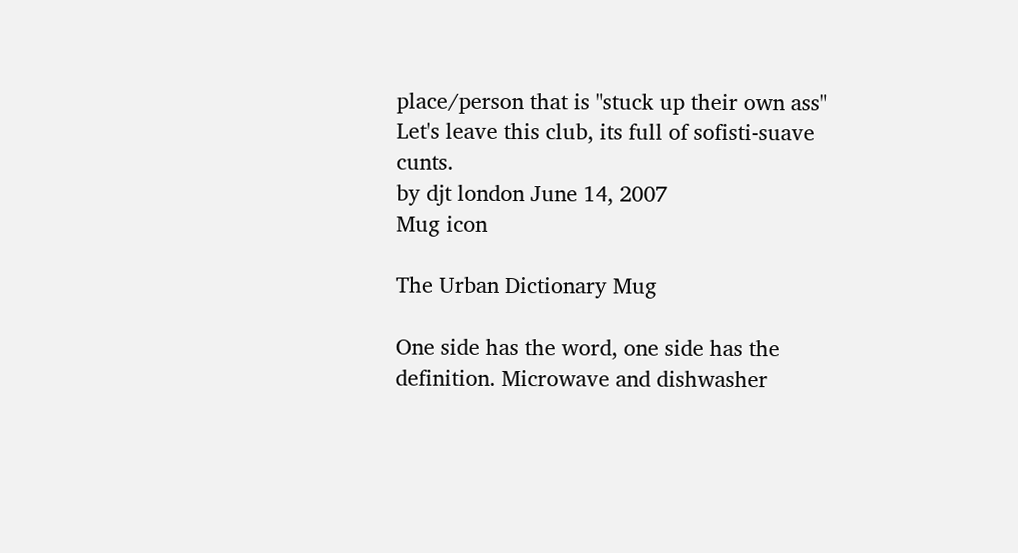place/person that is "stuck up their own ass"
Let's leave this club, its full of sofisti-suave cunts.
by djt london June 14, 2007
Mug icon

The Urban Dictionary Mug

One side has the word, one side has the definition. Microwave and dishwasher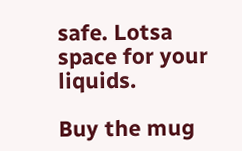safe. Lotsa space for your liquids.

Buy the mug